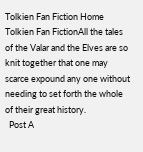Tolkien Fan Fiction Home Tolkien Fan FictionAll the tales of the Valar and the Elves are so knit together that one may scarce expound any one without needing to set forth the whole of their great history.
  Post A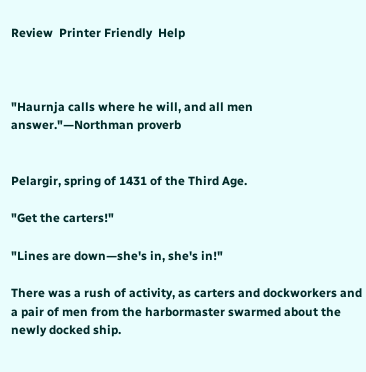Review  Printer Friendly  Help



"Haurnja calls where he will, and all men answer."—Northman proverb


Pelargir, spring of 1431 of the Third Age.

"Get the carters!"

"Lines are down—she's in, she's in!"

There was a rush of activity, as carters and dockworkers and a pair of men from the harbormaster swarmed about the newly docked ship.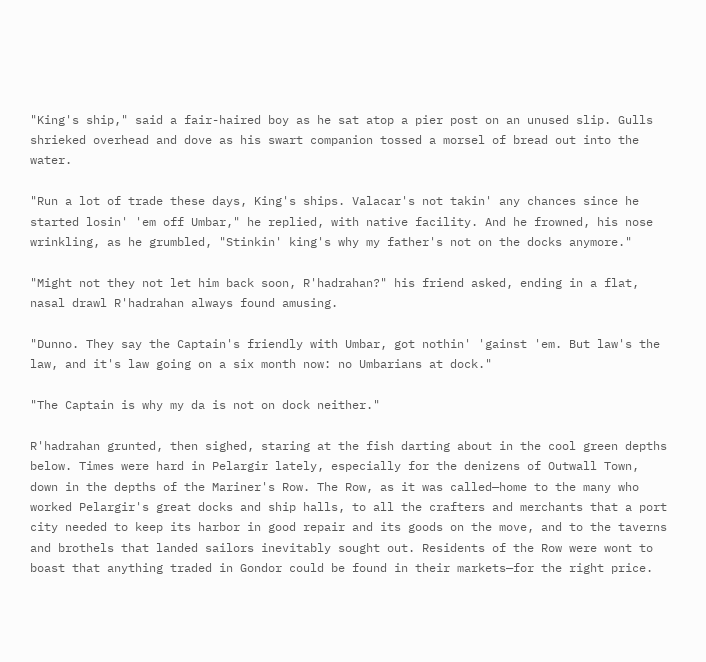"King's ship," said a fair-haired boy as he sat atop a pier post on an unused slip. Gulls shrieked overhead and dove as his swart companion tossed a morsel of bread out into the water.

"Run a lot of trade these days, King's ships. Valacar's not takin' any chances since he started losin' 'em off Umbar," he replied, with native facility. And he frowned, his nose wrinkling, as he grumbled, "Stinkin' king's why my father's not on the docks anymore."

"Might not they not let him back soon, R'hadrahan?" his friend asked, ending in a flat, nasal drawl R'hadrahan always found amusing.

"Dunno. They say the Captain's friendly with Umbar, got nothin' 'gainst 'em. But law's the law, and it's law going on a six month now: no Umbarians at dock."

"The Captain is why my da is not on dock neither."

R'hadrahan grunted, then sighed, staring at the fish darting about in the cool green depths below. Times were hard in Pelargir lately, especially for the denizens of Outwall Town, down in the depths of the Mariner's Row. The Row, as it was called—home to the many who worked Pelargir's great docks and ship halls, to all the crafters and merchants that a port city needed to keep its harbor in good repair and its goods on the move, and to the taverns and brothels that landed sailors inevitably sought out. Residents of the Row were wont to boast that anything traded in Gondor could be found in their markets—for the right price.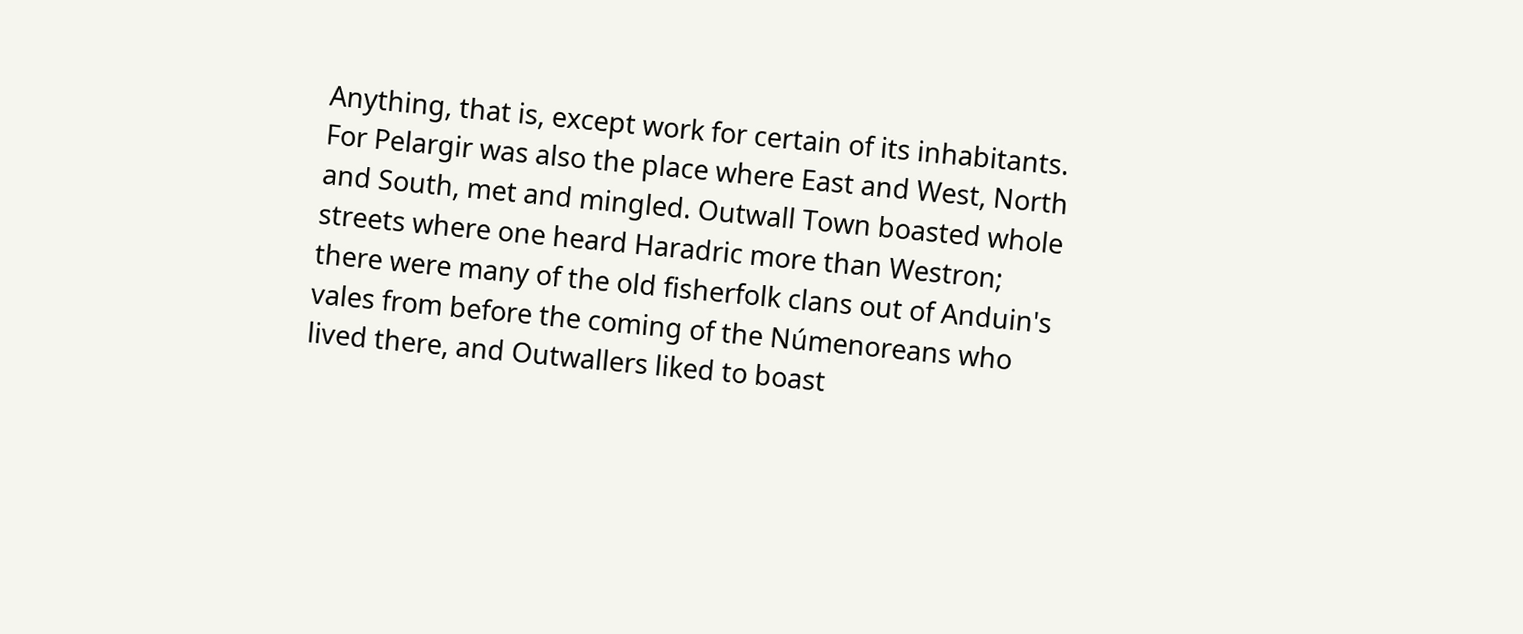Anything, that is, except work for certain of its inhabitants. For Pelargir was also the place where East and West, North and South, met and mingled. Outwall Town boasted whole streets where one heard Haradric more than Westron; there were many of the old fisherfolk clans out of Anduin's vales from before the coming of the Númenoreans who lived there, and Outwallers liked to boast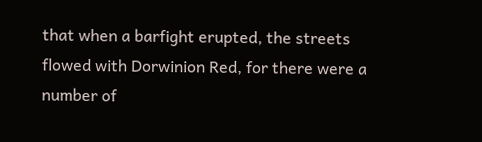that when a barfight erupted, the streets flowed with Dorwinion Red, for there were a number of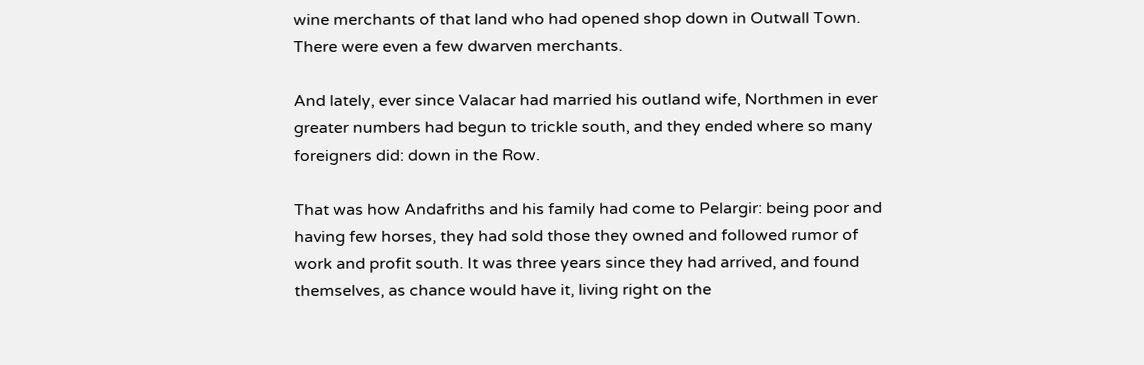wine merchants of that land who had opened shop down in Outwall Town. There were even a few dwarven merchants.

And lately, ever since Valacar had married his outland wife, Northmen in ever greater numbers had begun to trickle south, and they ended where so many foreigners did: down in the Row.

That was how Andafriths and his family had come to Pelargir: being poor and having few horses, they had sold those they owned and followed rumor of work and profit south. It was three years since they had arrived, and found themselves, as chance would have it, living right on the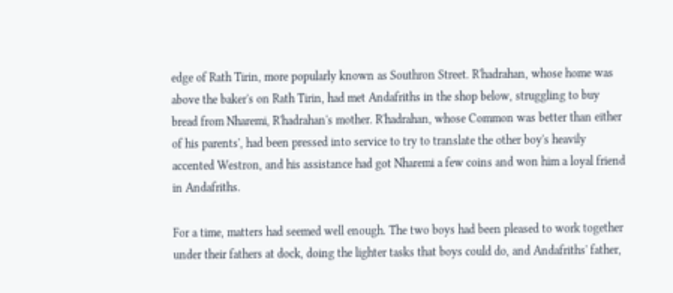edge of Rath Tirin, more popularly known as Southron Street. R'hadrahan, whose home was above the baker's on Rath Tirin, had met Andafriths in the shop below, struggling to buy bread from Nharemi, R'hadrahan's mother. R'hadrahan, whose Common was better than either of his parents', had been pressed into service to try to translate the other boy's heavily accented Westron, and his assistance had got Nharemi a few coins and won him a loyal friend in Andafriths.

For a time, matters had seemed well enough. The two boys had been pleased to work together under their fathers at dock, doing the lighter tasks that boys could do, and Andafriths' father,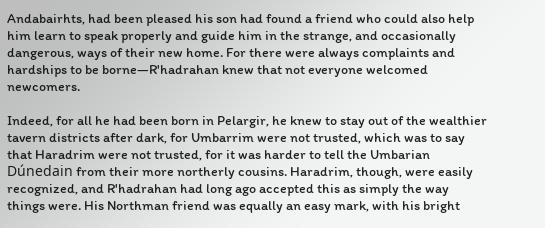Andabairhts, had been pleased his son had found a friend who could also help him learn to speak properly and guide him in the strange, and occasionally dangerous, ways of their new home. For there were always complaints and hardships to be borne—R'hadrahan knew that not everyone welcomed newcomers.

Indeed, for all he had been born in Pelargir, he knew to stay out of the wealthier tavern districts after dark, for Umbarrim were not trusted, which was to say that Haradrim were not trusted, for it was harder to tell the Umbarian Dúnedain from their more northerly cousins. Haradrim, though, were easily recognized, and R'hadrahan had long ago accepted this as simply the way things were. His Northman friend was equally an easy mark, with his bright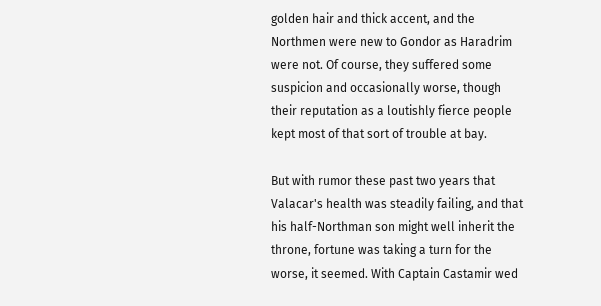golden hair and thick accent, and the Northmen were new to Gondor as Haradrim were not. Of course, they suffered some suspicion and occasionally worse, though their reputation as a loutishly fierce people kept most of that sort of trouble at bay.

But with rumor these past two years that Valacar's health was steadily failing, and that his half-Northman son might well inherit the throne, fortune was taking a turn for the worse, it seemed. With Captain Castamir wed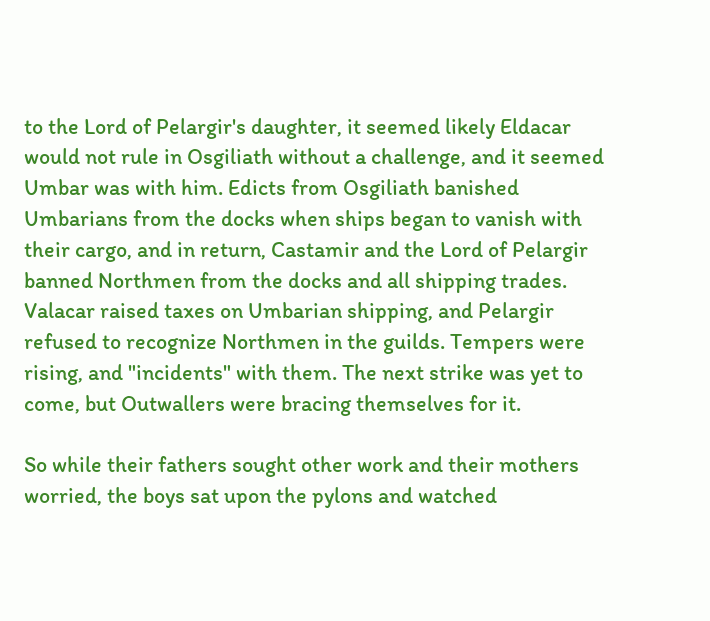to the Lord of Pelargir's daughter, it seemed likely Eldacar would not rule in Osgiliath without a challenge, and it seemed Umbar was with him. Edicts from Osgiliath banished Umbarians from the docks when ships began to vanish with their cargo, and in return, Castamir and the Lord of Pelargir banned Northmen from the docks and all shipping trades. Valacar raised taxes on Umbarian shipping, and Pelargir refused to recognize Northmen in the guilds. Tempers were rising, and "incidents" with them. The next strike was yet to come, but Outwallers were bracing themselves for it.

So while their fathers sought other work and their mothers worried, the boys sat upon the pylons and watched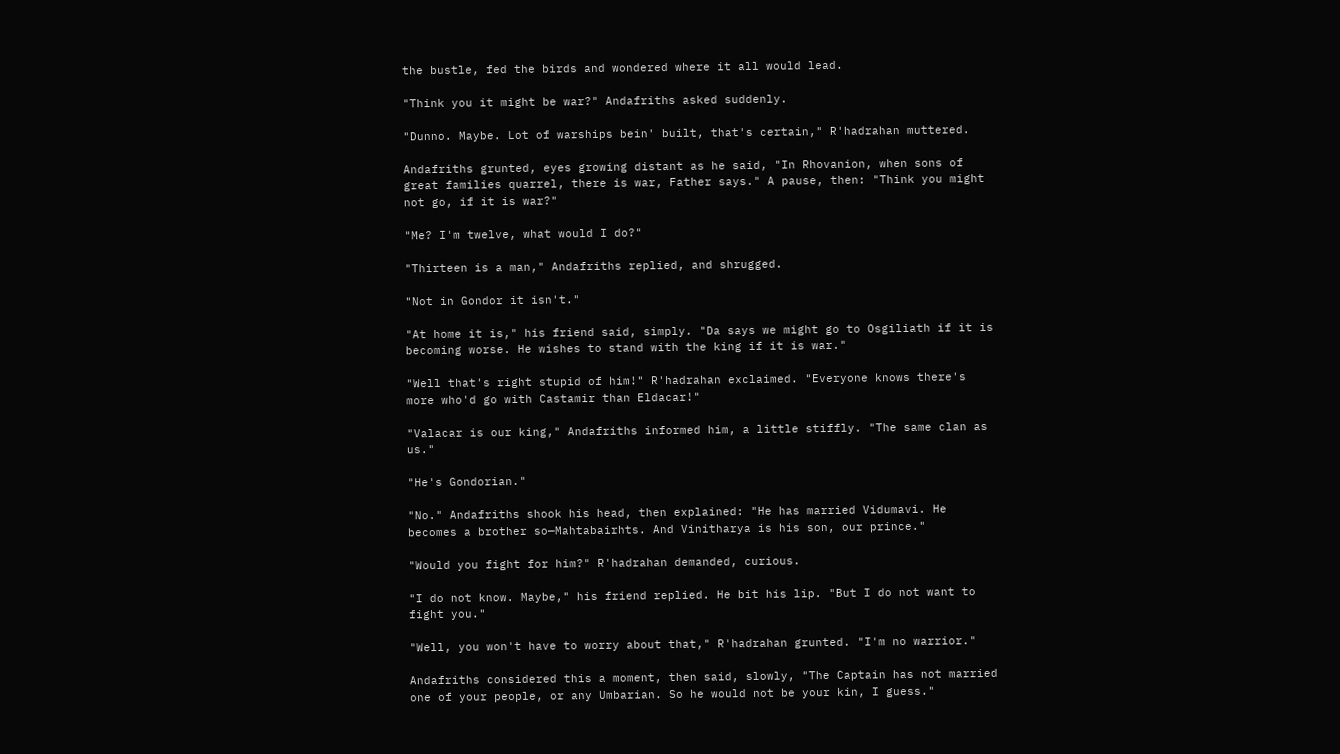the bustle, fed the birds and wondered where it all would lead.

"Think you it might be war?" Andafriths asked suddenly.

"Dunno. Maybe. Lot of warships bein' built, that's certain," R'hadrahan muttered.

Andafriths grunted, eyes growing distant as he said, "In Rhovanion, when sons of great families quarrel, there is war, Father says." A pause, then: "Think you might not go, if it is war?"

"Me? I'm twelve, what would I do?"

"Thirteen is a man," Andafriths replied, and shrugged.

"Not in Gondor it isn't."

"At home it is," his friend said, simply. "Da says we might go to Osgiliath if it is becoming worse. He wishes to stand with the king if it is war."

"Well that's right stupid of him!" R'hadrahan exclaimed. "Everyone knows there's more who'd go with Castamir than Eldacar!"

"Valacar is our king," Andafriths informed him, a little stiffly. "The same clan as us."

"He's Gondorian."

"No." Andafriths shook his head, then explained: "He has married Vidumavi. He becomes a brother so—Mahtabairhts. And Vinitharya is his son, our prince."

"Would you fight for him?" R'hadrahan demanded, curious.

"I do not know. Maybe," his friend replied. He bit his lip. "But I do not want to fight you."

"Well, you won't have to worry about that," R'hadrahan grunted. "I'm no warrior."

Andafriths considered this a moment, then said, slowly, "The Captain has not married one of your people, or any Umbarian. So he would not be your kin, I guess."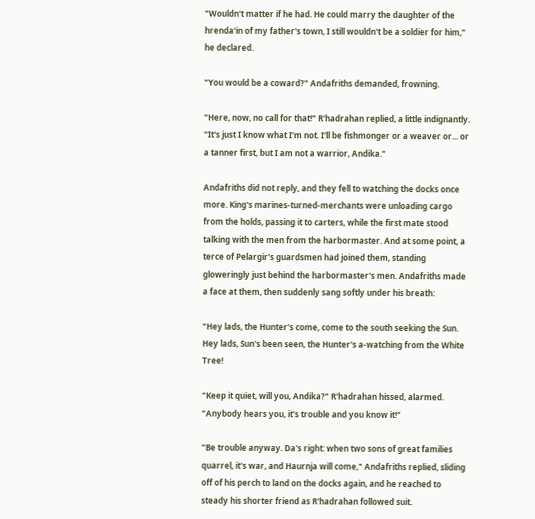"Wouldn't matter if he had. He could marry the daughter of the hrenda'in of my father's town, I still wouldn't be a soldier for him," he declared.

"You would be a coward?" Andafriths demanded, frowning.

"Here, now, no call for that!" R'hadrahan replied, a little indignantly. "It's just I know what I'm not. I'll be fishmonger or a weaver or... or a tanner first, but I am not a warrior, Andika."

Andafriths did not reply, and they fell to watching the docks once more. King's marines-turned-merchants were unloading cargo from the holds, passing it to carters, while the first mate stood talking with the men from the harbormaster. And at some point, a terce of Pelargir's guardsmen had joined them, standing gloweringly just behind the harbormaster's men. Andafriths made a face at them, then suddenly sang softly under his breath:

"Hey lads, the Hunter's come, come to the south seeking the Sun.
Hey lads, Sun's been seen, the Hunter's a-watching from the White Tree!

"Keep it quiet, will you, Andika?" R'hadrahan hissed, alarmed. "Anybody hears you, it's trouble and you know it!"

"Be trouble anyway. Da's right: when two sons of great families quarrel, it's war, and Haurnja will come," Andafriths replied, sliding off of his perch to land on the docks again, and he reached to steady his shorter friend as R'hadrahan followed suit.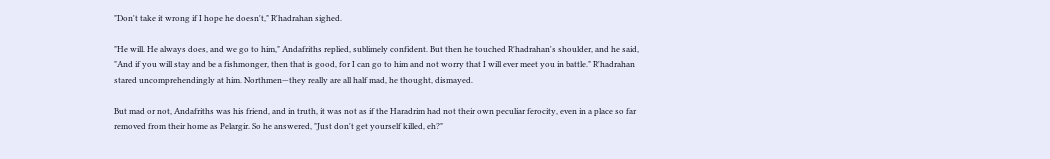"Don't take it wrong if I hope he doesn't," R'hadrahan sighed.

"He will. He always does, and we go to him," Andafriths replied, sublimely confident. But then he touched R'hadrahan's shoulder, and he said, "And if you will stay and be a fishmonger, then that is good, for I can go to him and not worry that I will ever meet you in battle." R'hadrahan stared uncomprehendingly at him. Northmen—they really are all half mad, he thought, dismayed.

But mad or not, Andafriths was his friend, and in truth, it was not as if the Haradrim had not their own peculiar ferocity, even in a place so far removed from their home as Pelargir. So he answered, "Just don't get yourself killed, eh?"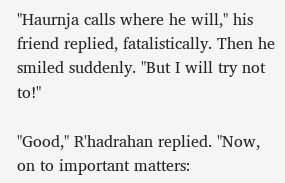"Haurnja calls where he will," his friend replied, fatalistically. Then he smiled suddenly. "But I will try not to!"

"Good," R'hadrahan replied. "Now, on to important matters: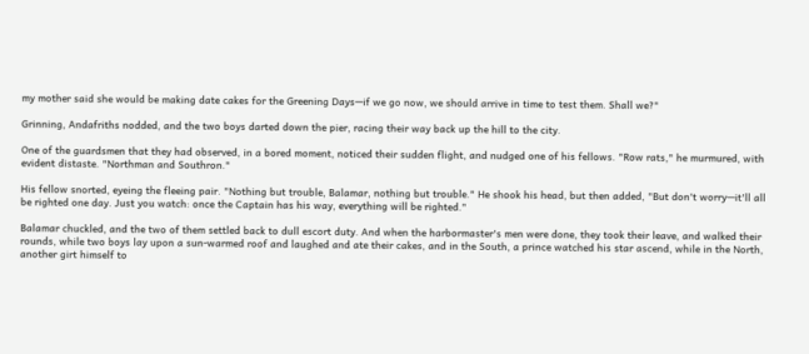my mother said she would be making date cakes for the Greening Days—if we go now, we should arrive in time to test them. Shall we?"

Grinning, Andafriths nodded, and the two boys darted down the pier, racing their way back up the hill to the city.

One of the guardsmen that they had observed, in a bored moment, noticed their sudden flight, and nudged one of his fellows. "Row rats," he murmured, with evident distaste. "Northman and Southron."

His fellow snorted, eyeing the fleeing pair. "Nothing but trouble, Balamar, nothing but trouble." He shook his head, but then added, "But don't worry—it'll all be righted one day. Just you watch: once the Captain has his way, everything will be righted."

Balamar chuckled, and the two of them settled back to dull escort duty. And when the harbormaster's men were done, they took their leave, and walked their rounds, while two boys lay upon a sun-warmed roof and laughed and ate their cakes, and in the South, a prince watched his star ascend, while in the North, another girt himself to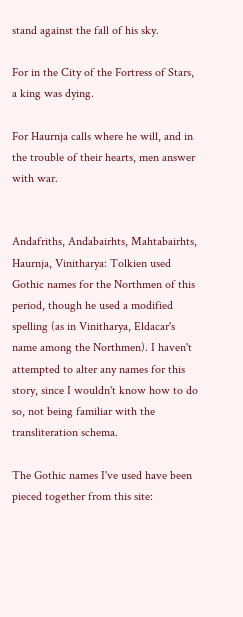stand against the fall of his sky.

For in the City of the Fortress of Stars, a king was dying.

For Haurnja calls where he will, and in the trouble of their hearts, men answer with war.


Andafriths, Andabairhts, Mahtabairhts, Haurnja, Vinitharya: Tolkien used Gothic names for the Northmen of this period, though he used a modified spelling (as in Vinitharya, Eldacar's name among the Northmen). I haven't attempted to alter any names for this story, since I wouldn't know how to do so, not being familiar with the transliteration schema.

The Gothic names I've used have been pieced together from this site: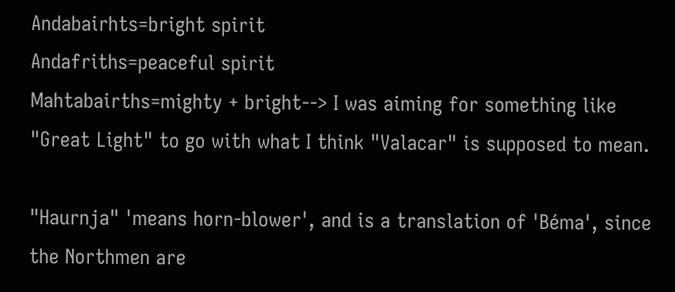Andabairhts=bright spirit
Andafriths=peaceful spirit
Mahtabairths=mighty + bright--> I was aiming for something like "Great Light" to go with what I think "Valacar" is supposed to mean.

"Haurnja" 'means horn-blower', and is a translation of 'Béma', since the Northmen are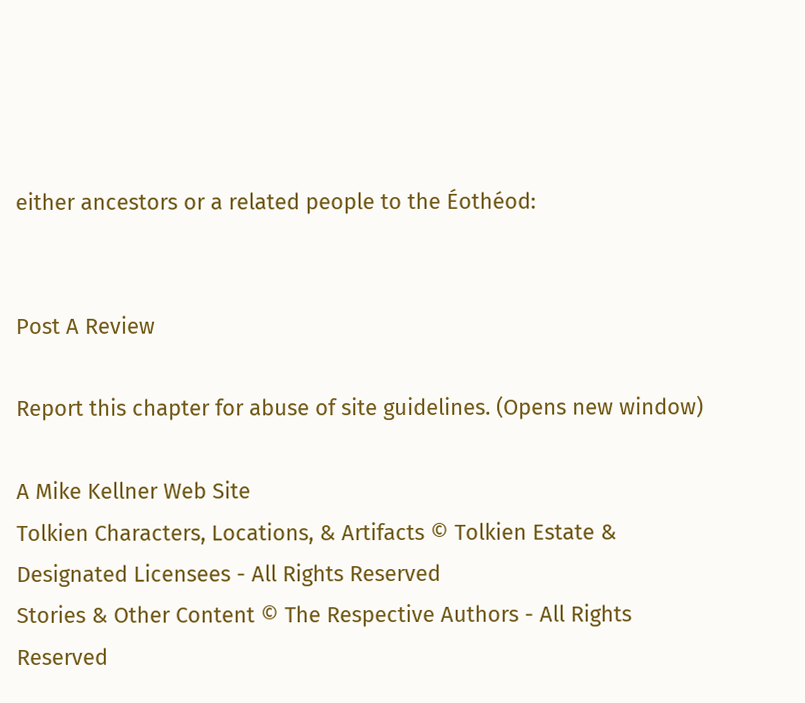either ancestors or a related people to the Éothéod:


Post A Review

Report this chapter for abuse of site guidelines. (Opens new window)

A Mike Kellner Web Site
Tolkien Characters, Locations, & Artifacts © Tolkien Estate & Designated Licensees - All Rights Reserved
Stories & Other Content © The Respective Authors - All Rights Reserved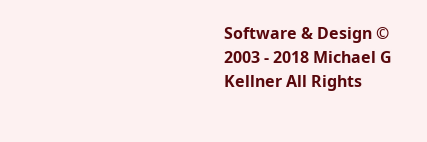Software & Design © 2003 - 2018 Michael G Kellner All Rights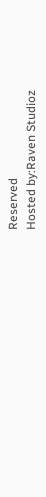Reserved
Hosted by:Raven Studioz